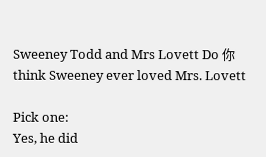Sweeney Todd and Mrs Lovett Do 你 think Sweeney ever loved Mrs. Lovett

Pick one:
Yes, he did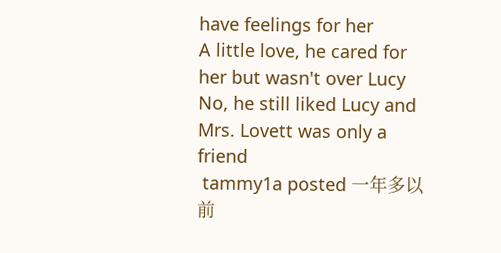have feelings for her
A little love, he cared for her but wasn't over Lucy
No, he still liked Lucy and Mrs. Lovett was only a friend
 tammy1a posted 一年多以前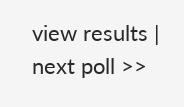view results | next poll >>